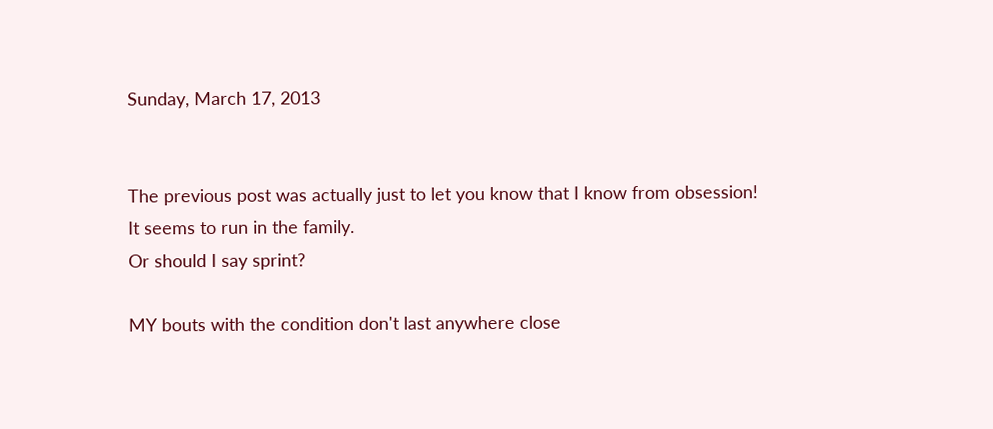Sunday, March 17, 2013


The previous post was actually just to let you know that I know from obsession!
It seems to run in the family.
Or should I say sprint?

MY bouts with the condition don't last anywhere close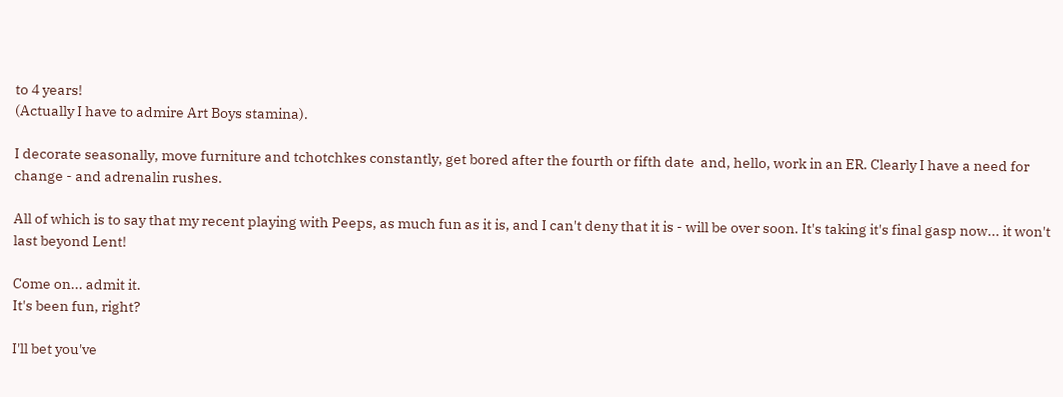to 4 years!
(Actually I have to admire Art Boys stamina).

I decorate seasonally, move furniture and tchotchkes constantly, get bored after the fourth or fifth date  and, hello, work in an ER. Clearly I have a need for change - and adrenalin rushes.

All of which is to say that my recent playing with Peeps, as much fun as it is, and I can't deny that it is - will be over soon. It's taking it's final gasp now... it won't last beyond Lent!

Come on... admit it.
It's been fun, right?

I'll bet you've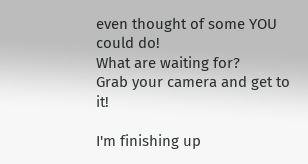even thought of some YOU could do!
What are waiting for?
Grab your camera and get to it!

I'm finishing up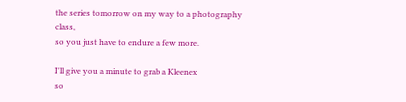the series tomorrow on my way to a photography class,
so you just have to endure a few more.

I'll give you a minute to grab a Kleenex
so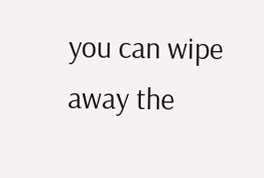you can wipe away the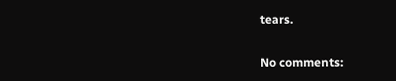tears.

No comments: